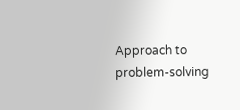Approach to problem-solving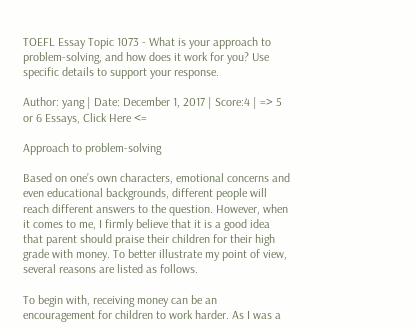TOEFL Essay Topic 1073 - What is your approach to problem-solving, and how does it work for you? Use specific details to support your response.

Author: yang | Date: December 1, 2017 | Score:4 | => 5 or 6 Essays, Click Here <=

Approach to problem-solving

Based on one’s own characters, emotional concerns and even educational backgrounds, different people will reach different answers to the question. However, when it comes to me, I firmly believe that it is a good idea that parent should praise their children for their high grade with money. To better illustrate my point of view, several reasons are listed as follows.

To begin with, receiving money can be an encouragement for children to work harder. As I was a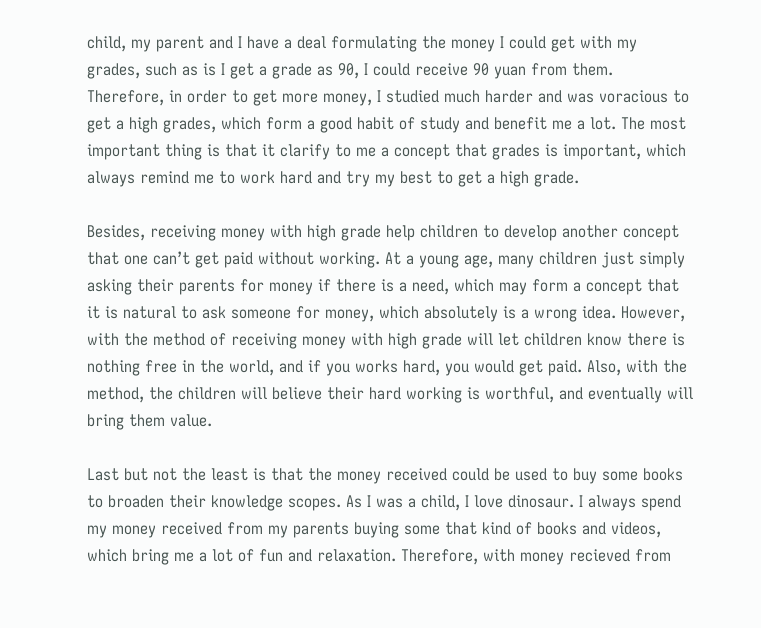child, my parent and I have a deal formulating the money I could get with my grades, such as is I get a grade as 90, I could receive 90 yuan from them. Therefore, in order to get more money, I studied much harder and was voracious to get a high grades, which form a good habit of study and benefit me a lot. The most important thing is that it clarify to me a concept that grades is important, which always remind me to work hard and try my best to get a high grade.

Besides, receiving money with high grade help children to develop another concept that one can’t get paid without working. At a young age, many children just simply asking their parents for money if there is a need, which may form a concept that it is natural to ask someone for money, which absolutely is a wrong idea. However, with the method of receiving money with high grade will let children know there is nothing free in the world, and if you works hard, you would get paid. Also, with the method, the children will believe their hard working is worthful, and eventually will bring them value.

Last but not the least is that the money received could be used to buy some books to broaden their knowledge scopes. As I was a child, I love dinosaur. I always spend my money received from my parents buying some that kind of books and videos, which bring me a lot of fun and relaxation. Therefore, with money recieved from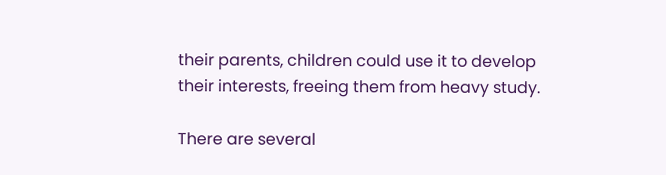their parents, children could use it to develop their interests, freeing them from heavy study.

There are several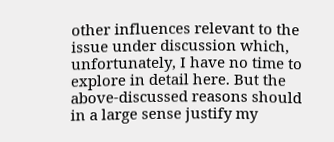other influences relevant to the issue under discussion which, unfortunately, I have no time to explore in detail here. But the above-discussed reasons should in a large sense justify my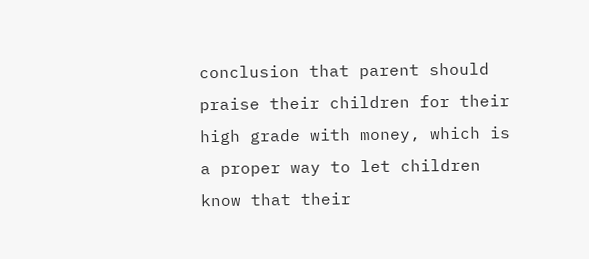conclusion that parent should praise their children for their high grade with money, which is a proper way to let children know that their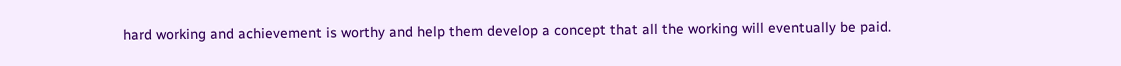hard working and achievement is worthy and help them develop a concept that all the working will eventually be paid.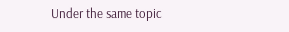Under the same topic